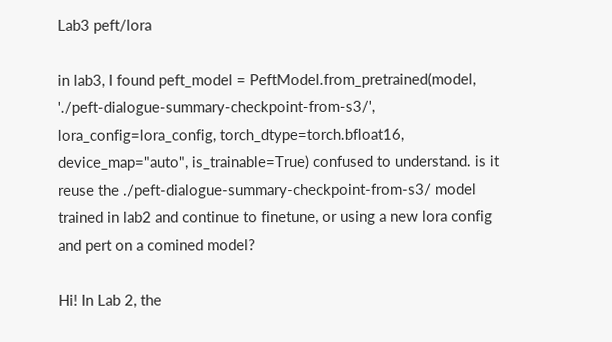Lab3 peft/lora

in lab3, I found peft_model = PeftModel.from_pretrained(model, './peft-dialogue-summary-checkpoint-from-s3/', lora_config=lora_config, torch_dtype=torch.bfloat16, device_map="auto", is_trainable=True) confused to understand. is it reuse the ./peft-dialogue-summary-checkpoint-from-s3/ model trained in lab2 and continue to finetune, or using a new lora config and pert on a comined model?

Hi! In Lab 2, the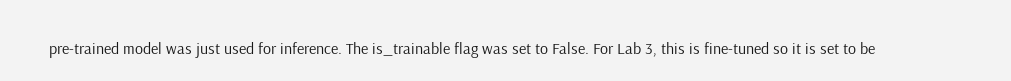pre-trained model was just used for inference. The is_trainable flag was set to False. For Lab 3, this is fine-tuned so it is set to be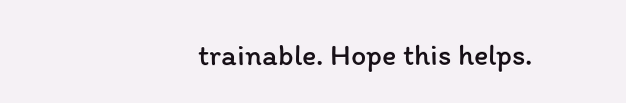trainable. Hope this helps.